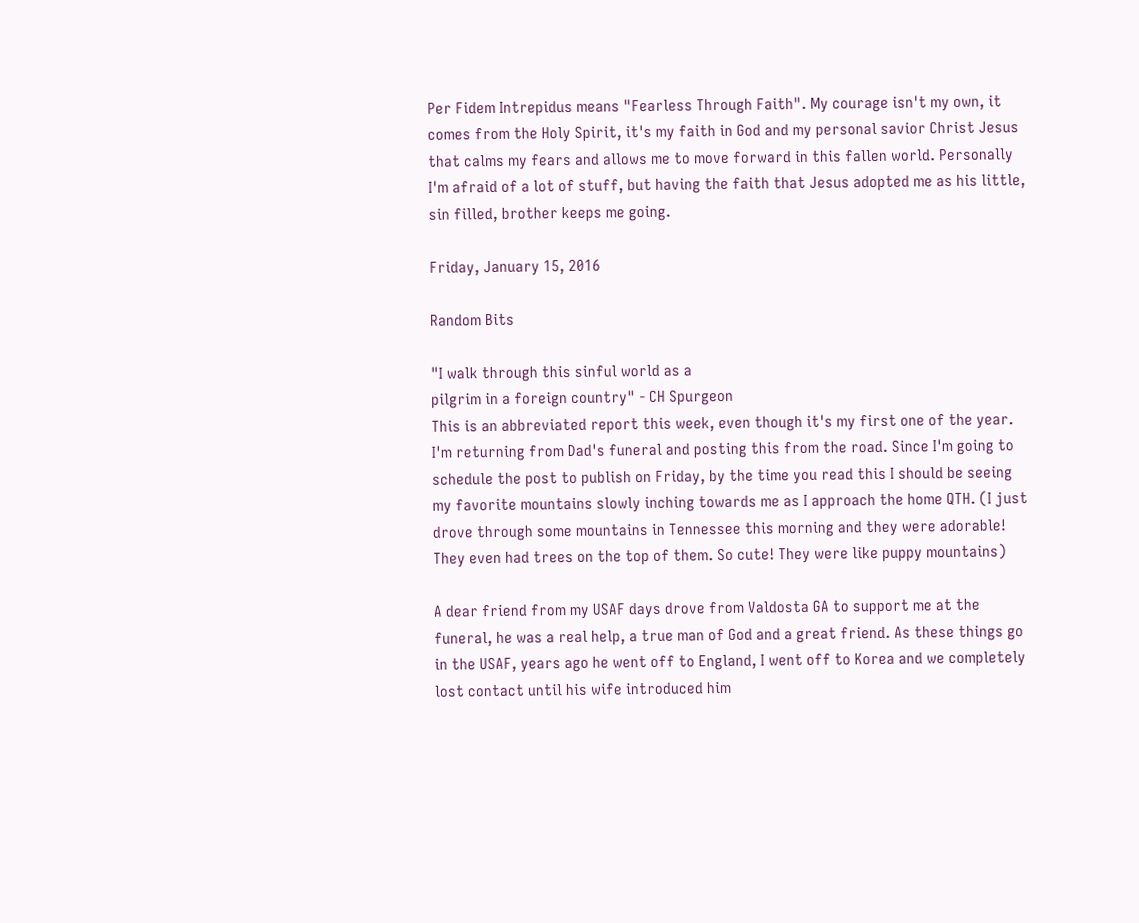Per Fidem Intrepidus means "Fearless Through Faith". My courage isn't my own, it comes from the Holy Spirit, it's my faith in God and my personal savior Christ Jesus that calms my fears and allows me to move forward in this fallen world. Personally I'm afraid of a lot of stuff, but having the faith that Jesus adopted me as his little, sin filled, brother keeps me going.

Friday, January 15, 2016

Random Bits

"I walk through this sinful world as a
pilgrim in a foreign country" - CH Spurgeon
This is an abbreviated report this week, even though it's my first one of the year. I'm returning from Dad's funeral and posting this from the road. Since I'm going to schedule the post to publish on Friday, by the time you read this I should be seeing my favorite mountains slowly inching towards me as I approach the home QTH. (I just drove through some mountains in Tennessee this morning and they were adorable! They even had trees on the top of them. So cute! They were like puppy mountains)

A dear friend from my USAF days drove from Valdosta GA to support me at the funeral, he was a real help, a true man of God and a great friend. As these things go in the USAF, years ago he went off to England, I went off to Korea and we completely lost contact until his wife introduced him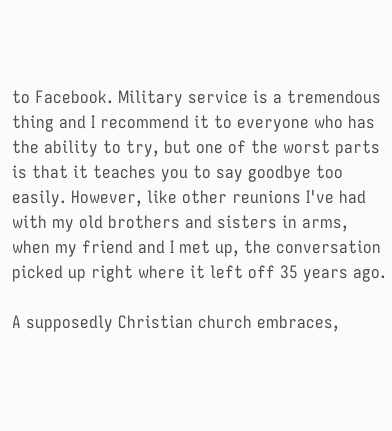to Facebook. Military service is a tremendous thing and I recommend it to everyone who has the ability to try, but one of the worst parts is that it teaches you to say goodbye too easily. However, like other reunions I've had with my old brothers and sisters in arms, when my friend and I met up, the conversation picked up right where it left off 35 years ago.

A supposedly Christian church embraces,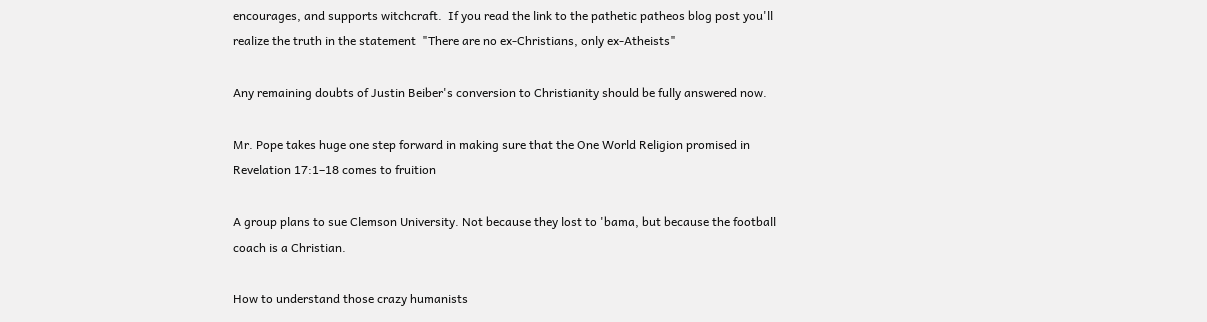encourages, and supports witchcraft.  If you read the link to the pathetic patheos blog post you'll realize the truth in the statement  "There are no ex-Christians, only ex-Atheists"

Any remaining doubts of Justin Beiber's conversion to Christianity should be fully answered now.

Mr. Pope takes huge one step forward in making sure that the One World Religion promised in  Revelation 17:1–18 comes to fruition

A group plans to sue Clemson University. Not because they lost to 'bama, but because the football coach is a Christian.

How to understand those crazy humanists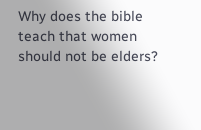Why does the bible teach that women should not be elders?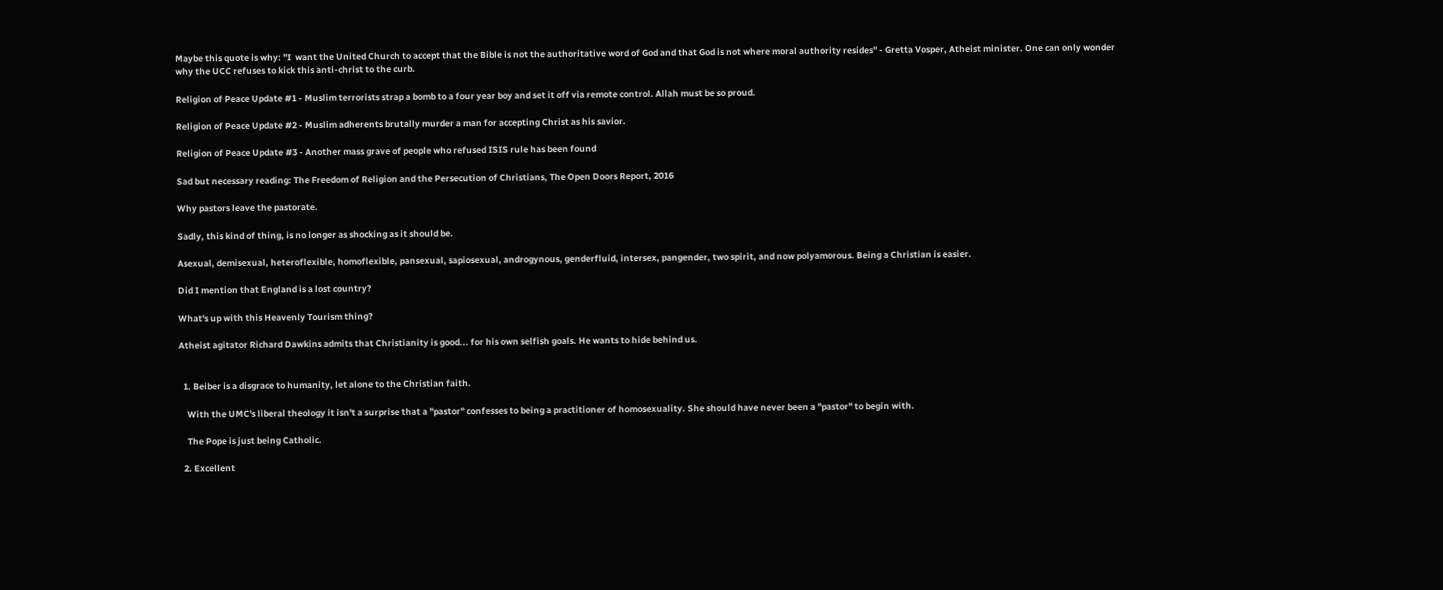Maybe this quote is why: "I  want the United Church to accept that the Bible is not the authoritative word of God and that God is not where moral authority resides" - Gretta Vosper, Atheist minister. One can only wonder why the UCC refuses to kick this anti-christ to the curb.

Religion of Peace Update #1 - Muslim terrorists strap a bomb to a four year boy and set it off via remote control. Allah must be so proud.

Religion of Peace Update #2 - Muslim adherents brutally murder a man for accepting Christ as his savior.

Religion of Peace Update #3 - Another mass grave of people who refused ISIS rule has been found

Sad but necessary reading: The Freedom of Religion and the Persecution of Christians, The Open Doors Report, 2016

Why pastors leave the pastorate.

Sadly, this kind of thing, is no longer as shocking as it should be.

Asexual, demisexual, heteroflexible, homoflexible, pansexual, sapiosexual, androgynous, genderfluid, intersex, pangender, two spirit, and now polyamorous. Being a Christian is easier.

Did I mention that England is a lost country?

What's up with this Heavenly Tourism thing?

Atheist agitator Richard Dawkins admits that Christianity is good... for his own selfish goals. He wants to hide behind us.


  1. Beiber is a disgrace to humanity, let alone to the Christian faith.

    With the UMC's liberal theology it isn't a surprise that a "pastor" confesses to being a practitioner of homosexuality. She should have never been a "pastor" to begin with.

    The Pope is just being Catholic.

  2. Excellent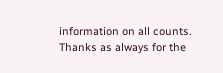information on all counts. Thanks as always for the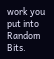work you put into Random Bits.